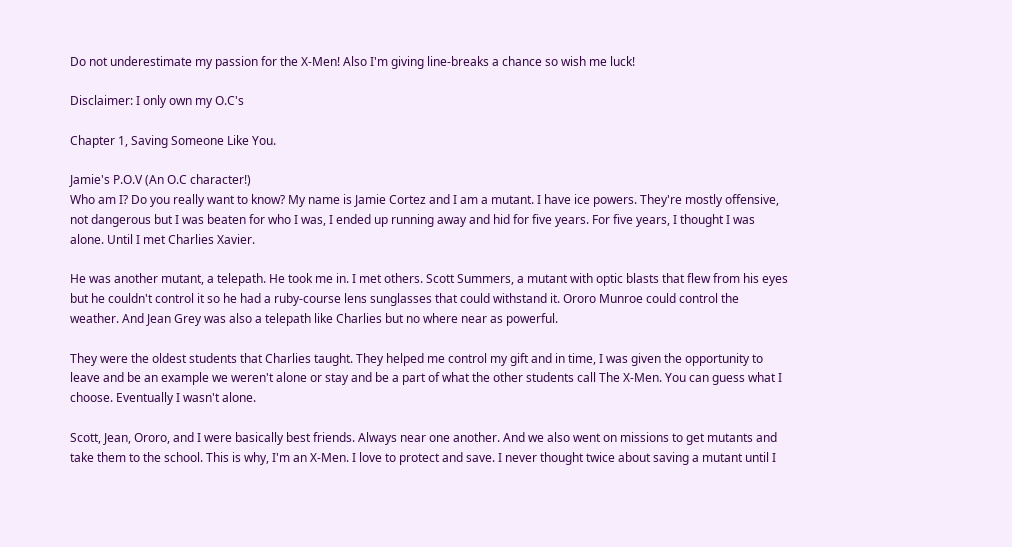Do not underestimate my passion for the X-Men! Also I'm giving line-breaks a chance so wish me luck!

Disclaimer: I only own my O.C's

Chapter 1, Saving Someone Like You.

Jamie's P.O.V (An O.C character!)
Who am I? Do you really want to know? My name is Jamie Cortez and I am a mutant. I have ice powers. They're mostly offensive, not dangerous but I was beaten for who I was, I ended up running away and hid for five years. For five years, I thought I was alone. Until I met Charlies Xavier.

He was another mutant, a telepath. He took me in. I met others. Scott Summers, a mutant with optic blasts that flew from his eyes but he couldn't control it so he had a ruby-course lens sunglasses that could withstand it. Ororo Munroe could control the weather. And Jean Grey was also a telepath like Charlies but no where near as powerful.

They were the oldest students that Charlies taught. They helped me control my gift and in time, I was given the opportunity to leave and be an example we weren't alone or stay and be a part of what the other students call The X-Men. You can guess what I choose. Eventually I wasn't alone.

Scott, Jean, Ororo, and I were basically best friends. Always near one another. And we also went on missions to get mutants and take them to the school. This is why, I'm an X-Men. I love to protect and save. I never thought twice about saving a mutant until I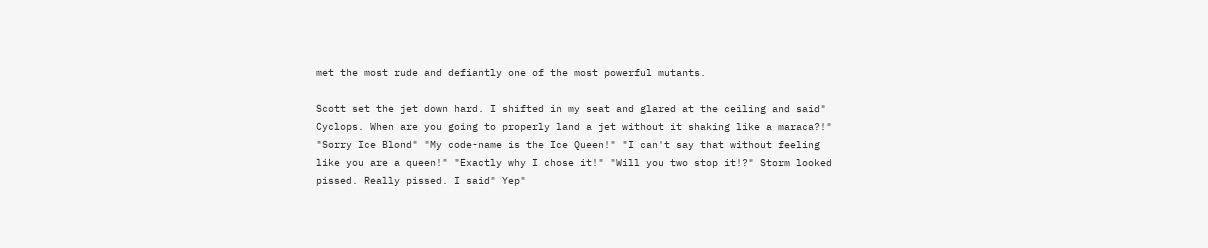met the most rude and defiantly one of the most powerful mutants.

Scott set the jet down hard. I shifted in my seat and glared at the ceiling and said" Cyclops. When are you going to properly land a jet without it shaking like a maraca?!" "Sorry Ice Blond" "My code-name is the Ice Queen!" "I can't say that without feeling like you are a queen!" "Exactly why I chose it!" "Will you two stop it!?" Storm looked pissed. Really pissed. I said" Yep"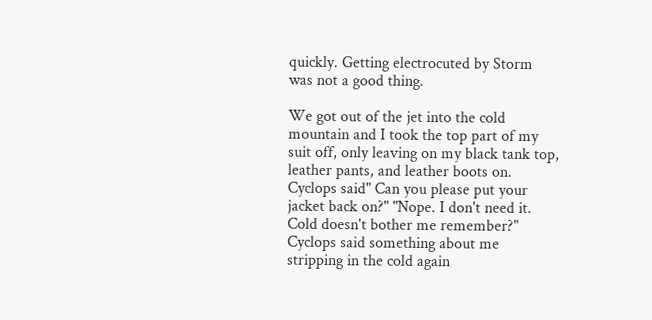quickly. Getting electrocuted by Storm was not a good thing.

We got out of the jet into the cold mountain and I took the top part of my suit off, only leaving on my black tank top, leather pants, and leather boots on. Cyclops said" Can you please put your jacket back on?" "Nope. I don't need it. Cold doesn't bother me remember?" Cyclops said something about me stripping in the cold again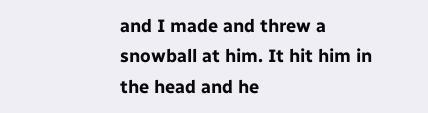and I made and threw a snowball at him. It hit him in the head and he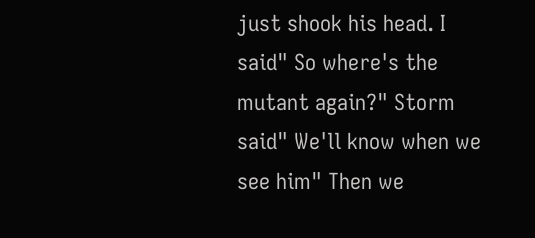just shook his head. I said" So where's the mutant again?" Storm said" We'll know when we see him" Then we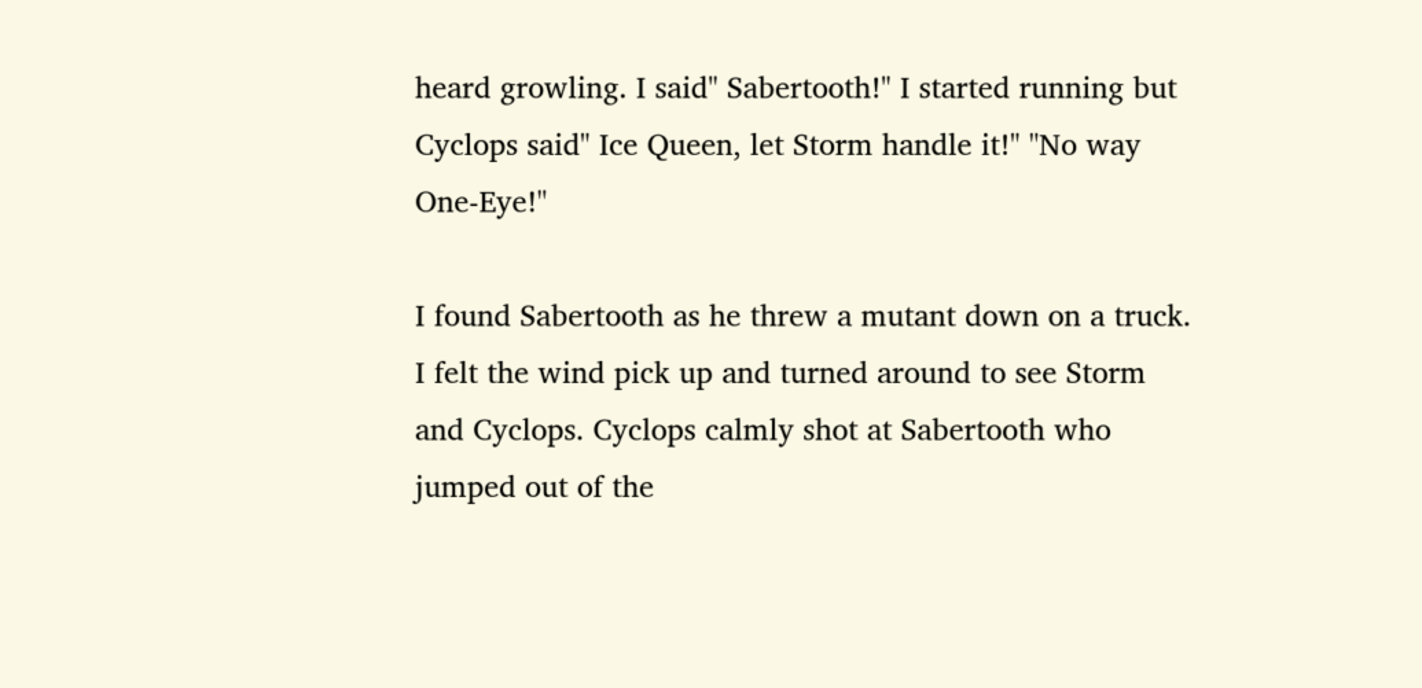heard growling. I said" Sabertooth!" I started running but Cyclops said" Ice Queen, let Storm handle it!" "No way One-Eye!"

I found Sabertooth as he threw a mutant down on a truck. I felt the wind pick up and turned around to see Storm and Cyclops. Cyclops calmly shot at Sabertooth who jumped out of the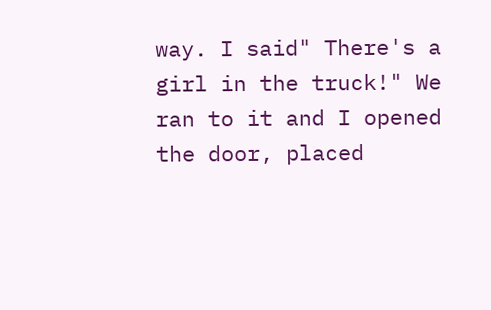way. I said" There's a girl in the truck!" We ran to it and I opened the door, placed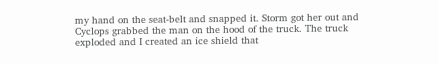my hand on the seat-belt and snapped it. Storm got her out and Cyclops grabbed the man on the hood of the truck. The truck exploded and I created an ice shield that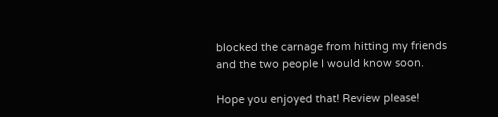blocked the carnage from hitting my friends and the two people I would know soon.

Hope you enjoyed that! Review please!